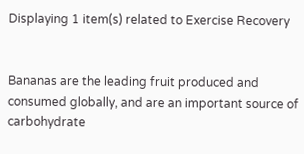Displaying 1 item(s) related to Exercise Recovery


Bananas are the leading fruit produced and consumed globally, and are an important source of carbohydrate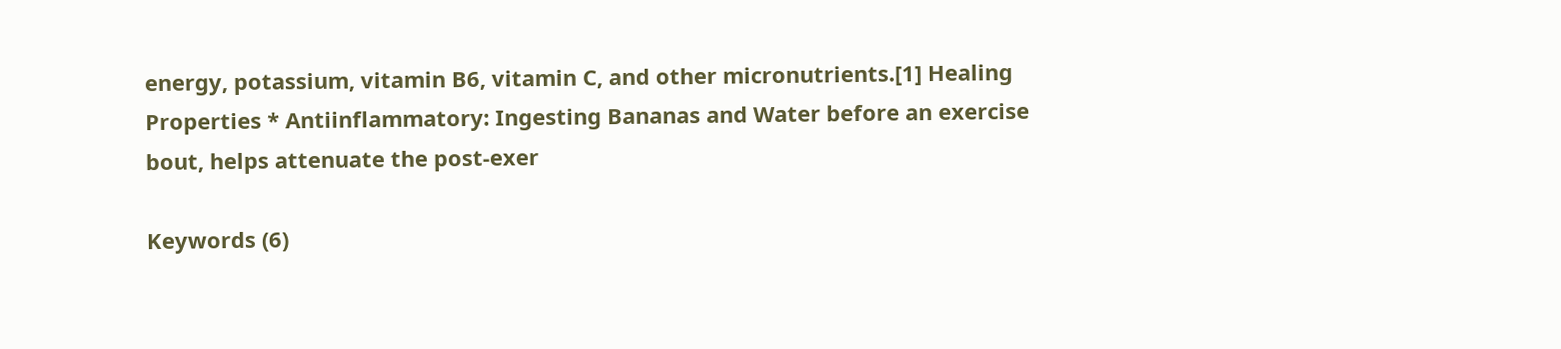energy, potassium, vitamin B6, vitamin C, and other micronutrients.[1] Healing Properties * Antiinflammatory: Ingesting Bananas and Water before an exercise bout, helps attenuate the post-exer

Keywords (6)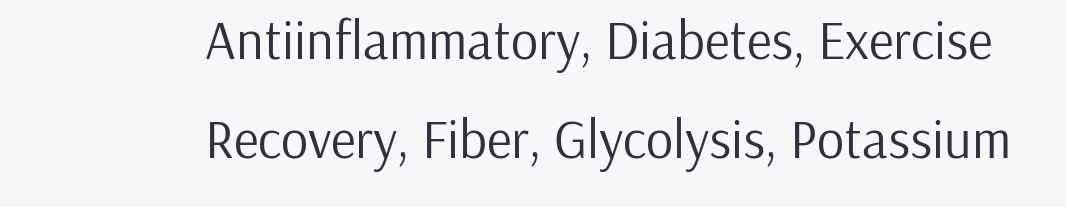Antiinflammatory, Diabetes, Exercise Recovery, Fiber, Glycolysis, Potassium